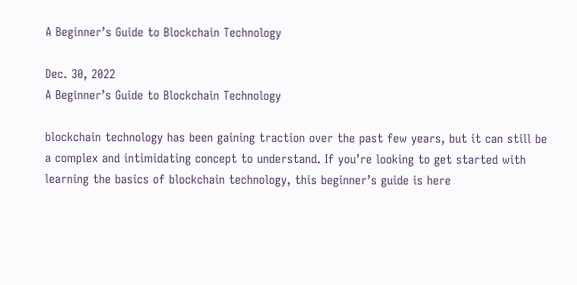A Beginner’s Guide to Blockchain Technology

Dec. 30, 2022
A Beginner’s Guide to Blockchain Technology

blockchain technology has been gaining traction over the past few years, but it can still be a complex and intimidating concept to understand. If you’re looking to get started with learning the basics of blockchain technology, this beginner’s guide is here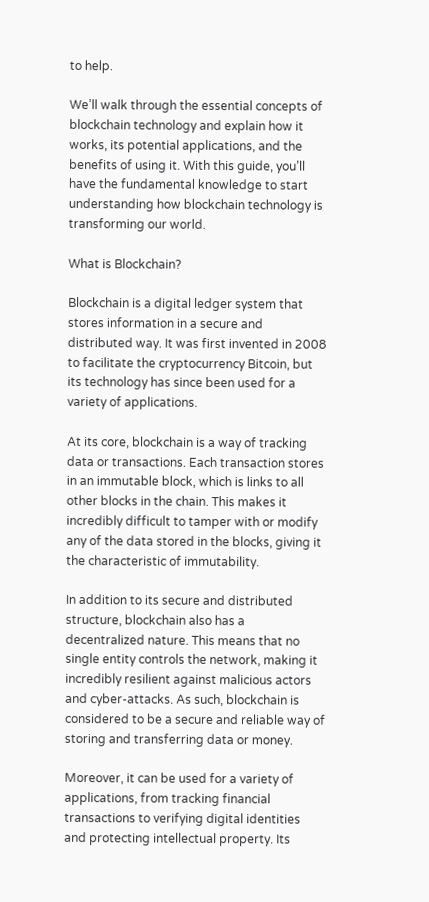to help.

We’ll walk through the essential concepts of blockchain technology and explain how it works, its potential applications, and the benefits of using it. With this guide, you’ll have the fundamental knowledge to start understanding how blockchain technology is transforming our world.

What is Blockchain?

Blockchain is a digital ledger system that stores information in a secure and distributed way. It was first invented in 2008 to facilitate the cryptocurrency Bitcoin, but its technology has since been used for a variety of applications.

At its core, blockchain is a way of tracking data or transactions. Each transaction stores in an immutable block, which is links to all other blocks in the chain. This makes it incredibly difficult to tamper with or modify any of the data stored in the blocks, giving it the characteristic of immutability.

In addition to its secure and distributed structure, blockchain also has a decentralized nature. This means that no single entity controls the network, making it incredibly resilient against malicious actors and cyber-attacks. As such, blockchain is considered to be a secure and reliable way of storing and transferring data or money.

Moreover, it can be used for a variety of applications, from tracking financial transactions to verifying digital identities and protecting intellectual property. Its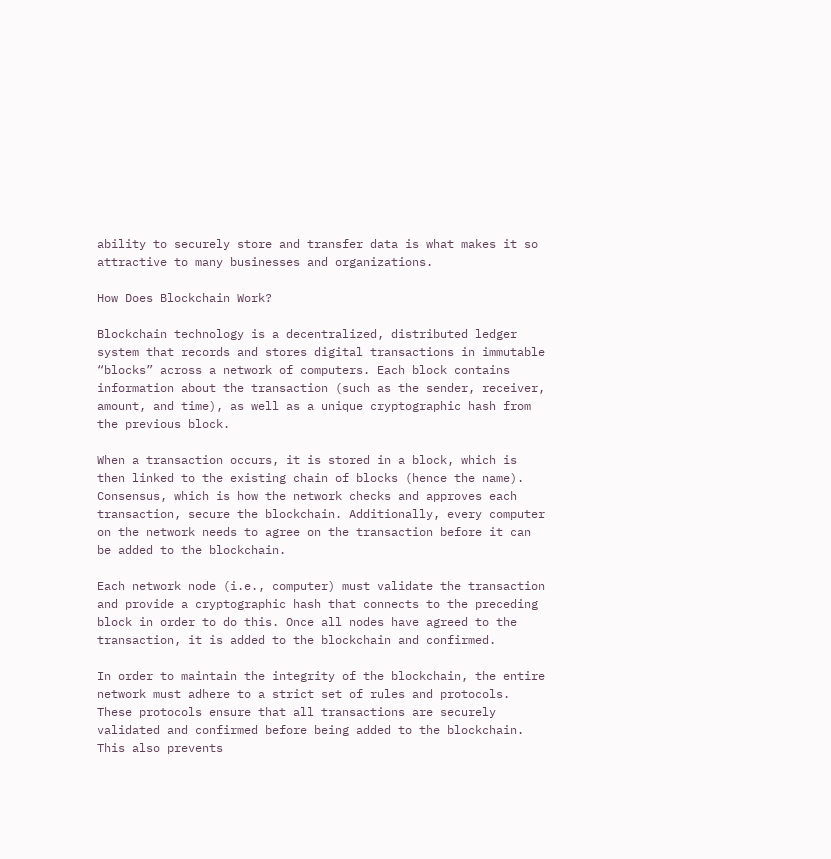ability to securely store and transfer data is what makes it so attractive to many businesses and organizations.

How Does Blockchain Work?

Blockchain technology is a decentralized, distributed ledger system that records and stores digital transactions in immutable “blocks” across a network of computers. Each block contains information about the transaction (such as the sender, receiver, amount, and time), as well as a unique cryptographic hash from the previous block.

When a transaction occurs, it is stored in a block, which is then linked to the existing chain of blocks (hence the name). Consensus, which is how the network checks and approves each transaction, secure the blockchain. Additionally, every computer on the network needs to agree on the transaction before it can be added to the blockchain.

Each network node (i.e., computer) must validate the transaction and provide a cryptographic hash that connects to the preceding block in order to do this. Once all nodes have agreed to the transaction, it is added to the blockchain and confirmed.

In order to maintain the integrity of the blockchain, the entire network must adhere to a strict set of rules and protocols. These protocols ensure that all transactions are securely validated and confirmed before being added to the blockchain. This also prevents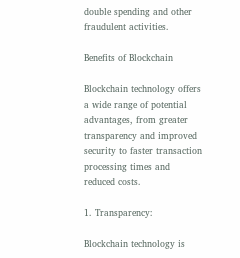double spending and other fraudulent activities.

Benefits of Blockchain

Blockchain technology offers a wide range of potential advantages, from greater transparency and improved security to faster transaction processing times and reduced costs.

1. Transparency:

Blockchain technology is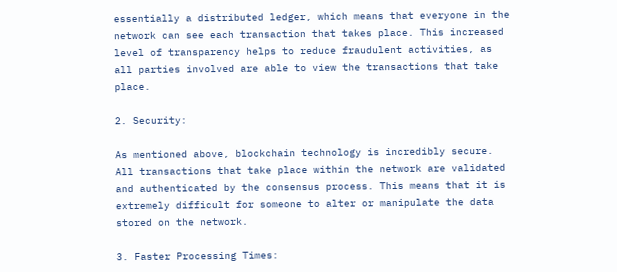essentially a distributed ledger, which means that everyone in the network can see each transaction that takes place. This increased level of transparency helps to reduce fraudulent activities, as all parties involved are able to view the transactions that take place.

2. Security:

As mentioned above, blockchain technology is incredibly secure. All transactions that take place within the network are validated and authenticated by the consensus process. This means that it is extremely difficult for someone to alter or manipulate the data stored on the network.

3. Faster Processing Times: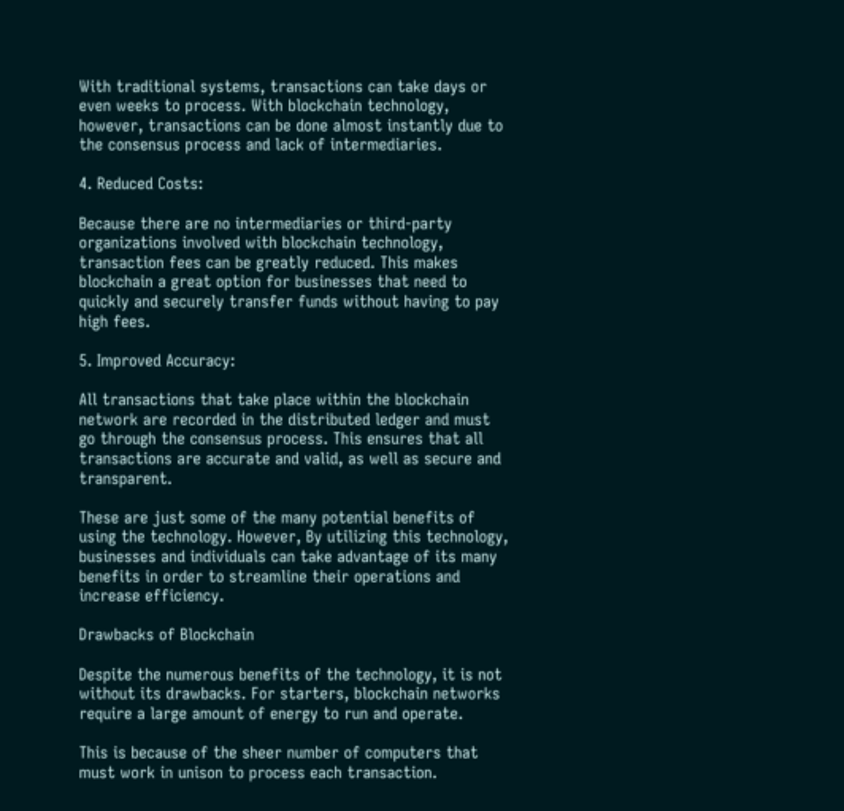With traditional systems, transactions can take days or even weeks to process. With blockchain technology, however, transactions can be done almost instantly due to the consensus process and lack of intermediaries.

4. Reduced Costs:

Because there are no intermediaries or third-party organizations involved with blockchain technology, transaction fees can be greatly reduced. This makes blockchain a great option for businesses that need to quickly and securely transfer funds without having to pay high fees.

5. Improved Accuracy:

All transactions that take place within the blockchain network are recorded in the distributed ledger and must go through the consensus process. This ensures that all transactions are accurate and valid, as well as secure and transparent.

These are just some of the many potential benefits of using the technology. However, By utilizing this technology, businesses and individuals can take advantage of its many benefits in order to streamline their operations and increase efficiency.

Drawbacks of Blockchain

Despite the numerous benefits of the technology, it is not without its drawbacks. For starters, blockchain networks require a large amount of energy to run and operate.

This is because of the sheer number of computers that must work in unison to process each transaction.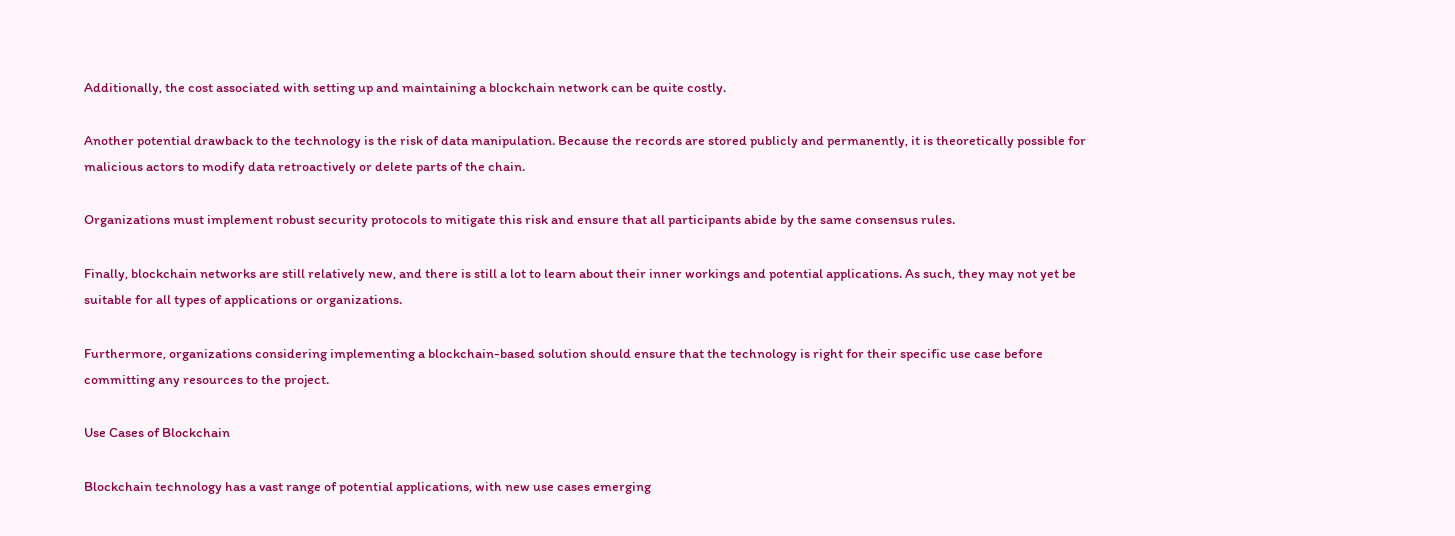Additionally, the cost associated with setting up and maintaining a blockchain network can be quite costly.

Another potential drawback to the technology is the risk of data manipulation. Because the records are stored publicly and permanently, it is theoretically possible for malicious actors to modify data retroactively or delete parts of the chain.

Organizations must implement robust security protocols to mitigate this risk and ensure that all participants abide by the same consensus rules.

Finally, blockchain networks are still relatively new, and there is still a lot to learn about their inner workings and potential applications. As such, they may not yet be suitable for all types of applications or organizations.

Furthermore, organizations considering implementing a blockchain-based solution should ensure that the technology is right for their specific use case before committing any resources to the project.

Use Cases of Blockchain

Blockchain technology has a vast range of potential applications, with new use cases emerging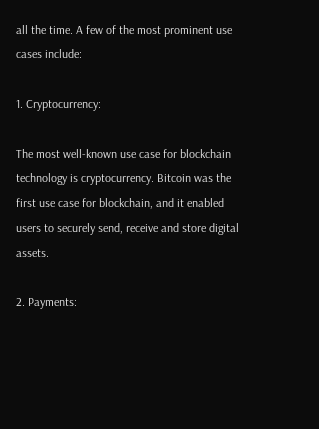all the time. A few of the most prominent use cases include:

1. Cryptocurrency:

The most well-known use case for blockchain technology is cryptocurrency. Bitcoin was the first use case for blockchain, and it enabled users to securely send, receive and store digital assets.

2. Payments: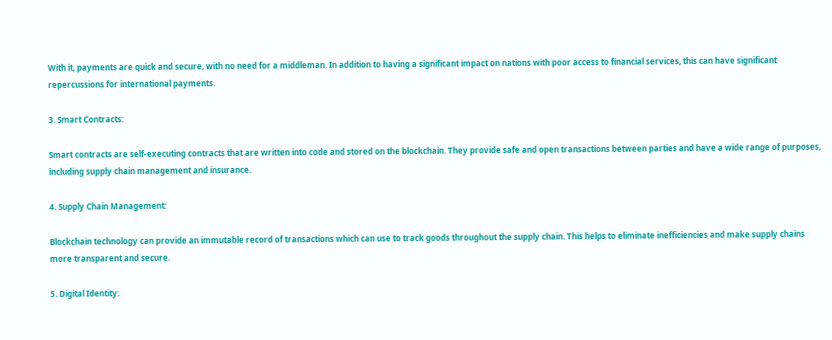With it, payments are quick and secure, with no need for a middleman. In addition to having a significant impact on nations with poor access to financial services, this can have significant repercussions for international payments.

3. Smart Contracts:

Smart contracts are self-executing contracts that are written into code and stored on the blockchain. They provide safe and open transactions between parties and have a wide range of purposes, including supply chain management and insurance.

4. Supply Chain Management:

Blockchain technology can provide an immutable record of transactions which can use to track goods throughout the supply chain. This helps to eliminate inefficiencies and make supply chains more transparent and secure.

5. Digital Identity: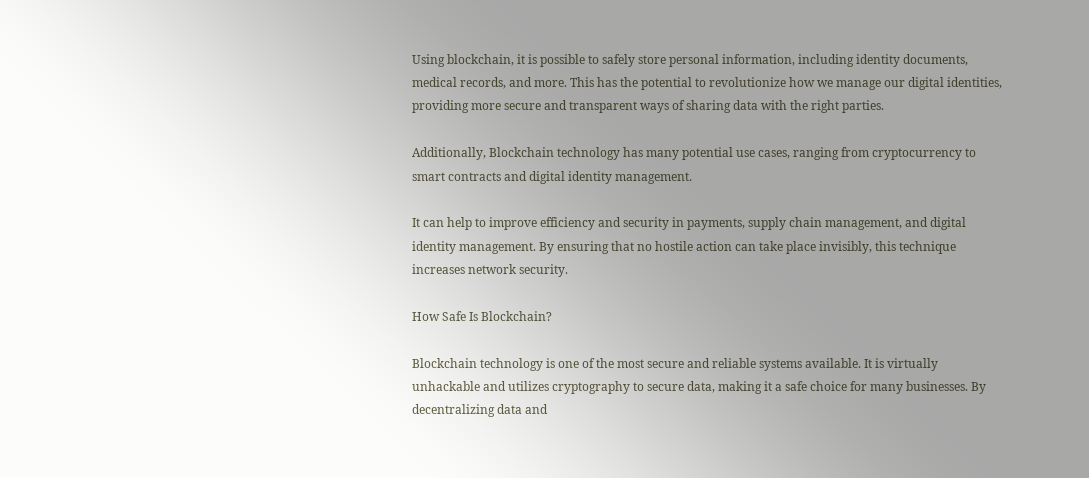Using blockchain, it is possible to safely store personal information, including identity documents, medical records, and more. This has the potential to revolutionize how we manage our digital identities, providing more secure and transparent ways of sharing data with the right parties.

Additionally, Blockchain technology has many potential use cases, ranging from cryptocurrency to smart contracts and digital identity management.

It can help to improve efficiency and security in payments, supply chain management, and digital identity management. By ensuring that no hostile action can take place invisibly, this technique increases network security.

How Safe Is Blockchain?

Blockchain technology is one of the most secure and reliable systems available. It is virtually unhackable and utilizes cryptography to secure data, making it a safe choice for many businesses. By decentralizing data and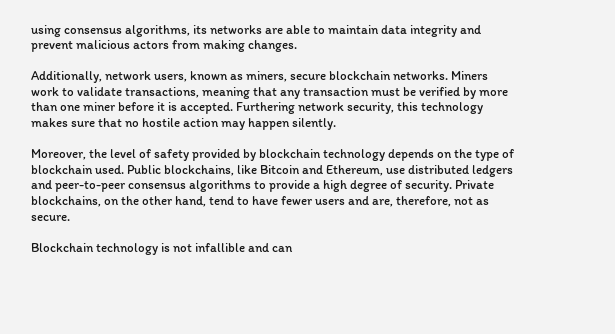using consensus algorithms, its networks are able to maintain data integrity and prevent malicious actors from making changes.

Additionally, network users, known as miners, secure blockchain networks. Miners work to validate transactions, meaning that any transaction must be verified by more than one miner before it is accepted. Furthering network security, this technology makes sure that no hostile action may happen silently.

Moreover, the level of safety provided by blockchain technology depends on the type of blockchain used. Public blockchains, like Bitcoin and Ethereum, use distributed ledgers and peer-to-peer consensus algorithms to provide a high degree of security. Private blockchains, on the other hand, tend to have fewer users and are, therefore, not as secure.

Blockchain technology is not infallible and can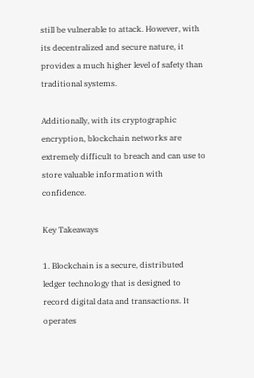still be vulnerable to attack. However, with its decentralized and secure nature, it provides a much higher level of safety than traditional systems.

Additionally, with its cryptographic encryption, blockchain networks are extremely difficult to breach and can use to store valuable information with confidence.

Key Takeaways

1. Blockchain is a secure, distributed ledger technology that is designed to record digital data and transactions. It operates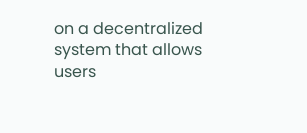on a decentralized system that allows users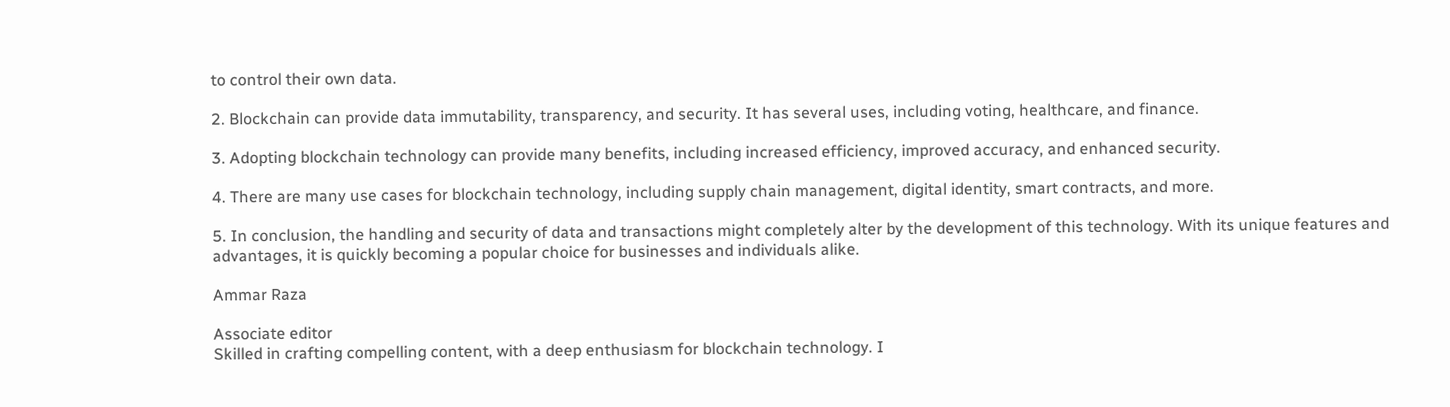to control their own data.

2. Blockchain can provide data immutability, transparency, and security. It has several uses, including voting, healthcare, and finance.

3. Adopting blockchain technology can provide many benefits, including increased efficiency, improved accuracy, and enhanced security.

4. There are many use cases for blockchain technology, including supply chain management, digital identity, smart contracts, and more.

5. In conclusion, the handling and security of data and transactions might completely alter by the development of this technology. With its unique features and advantages, it is quickly becoming a popular choice for businesses and individuals alike.

Ammar Raza

Associate editor
Skilled in crafting compelling content, with a deep enthusiasm for blockchain technology. I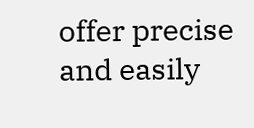offer precise and easily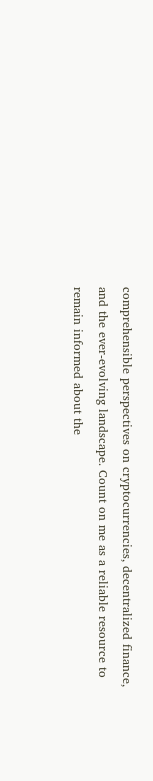comprehensible perspectives on cryptocurrencies, decentralized finance, and the ever-evolving landscape. Count on me as a reliable resource to remain informed about the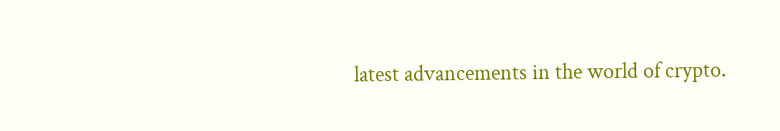latest advancements in the world of crypto.